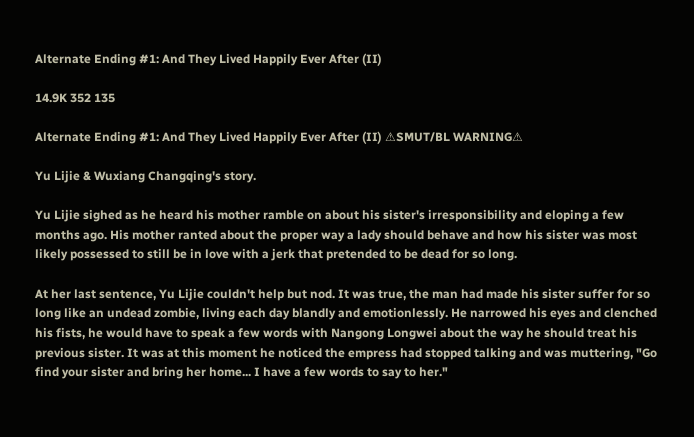Alternate Ending #1: And They Lived Happily Ever After (II)

14.9K 352 135

Alternate Ending #1: And They Lived Happily Ever After (II) ⚠SMUT/BL WARNING⚠

Yu Lijie & Wuxiang Changqing's story.

Yu Lijie sighed as he heard his mother ramble on about his sister's irresponsibility and eloping a few months ago. His mother ranted about the proper way a lady should behave and how his sister was most likely possessed to still be in love with a jerk that pretended to be dead for so long.

At her last sentence, Yu Lijie couldn't help but nod. It was true, the man had made his sister suffer for so long like an undead zombie, living each day blandly and emotionlessly. He narrowed his eyes and clenched his fists, he would have to speak a few words with Nangong Longwei about the way he should treat his previous sister. It was at this moment he noticed the empress had stopped talking and was muttering, "Go find your sister and bring her home... I have a few words to say to her."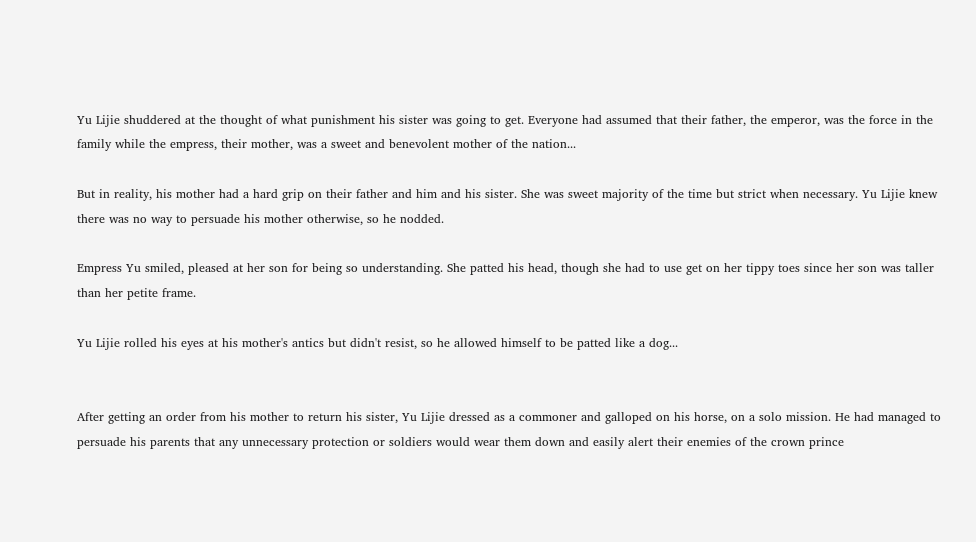Yu Lijie shuddered at the thought of what punishment his sister was going to get. Everyone had assumed that their father, the emperor, was the force in the family while the empress, their mother, was a sweet and benevolent mother of the nation...

But in reality, his mother had a hard grip on their father and him and his sister. She was sweet majority of the time but strict when necessary. Yu Lijie knew there was no way to persuade his mother otherwise, so he nodded.

Empress Yu smiled, pleased at her son for being so understanding. She patted his head, though she had to use get on her tippy toes since her son was taller than her petite frame.

Yu Lijie rolled his eyes at his mother's antics but didn't resist, so he allowed himself to be patted like a dog...


After getting an order from his mother to return his sister, Yu Lijie dressed as a commoner and galloped on his horse, on a solo mission. He had managed to persuade his parents that any unnecessary protection or soldiers would wear them down and easily alert their enemies of the crown prince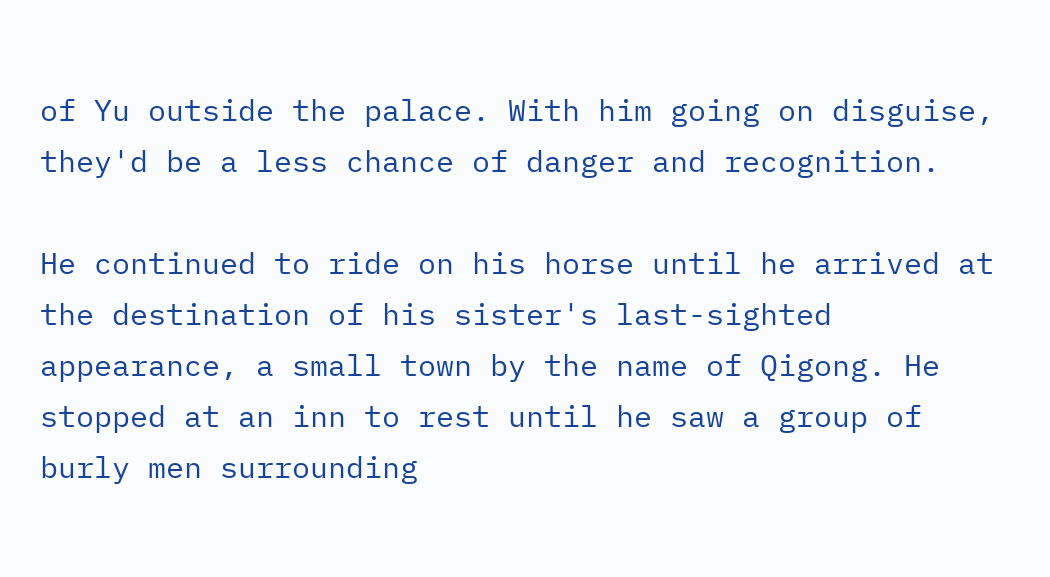of Yu outside the palace. With him going on disguise, they'd be a less chance of danger and recognition.

He continued to ride on his horse until he arrived at the destination of his sister's last-sighted appearance, a small town by the name of Qigong. He stopped at an inn to rest until he saw a group of burly men surrounding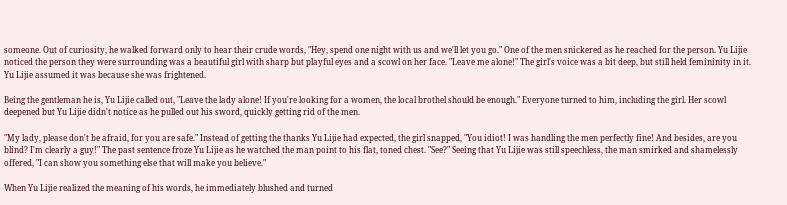someone. Out of curiosity, he walked forward only to hear their crude words, "Hey, spend one night with us and we'll let you go." One of the men snickered as he reached for the person. Yu Lijie noticed the person they were surrounding was a beautiful girl with sharp but playful eyes and a scowl on her face. "Leave me alone!" The girl's voice was a bit deep, but still held femininity in it. Yu Lijie assumed it was because she was frightened.

Being the gentleman he is, Yu Lijie called out, "Leave the lady alone! If you're looking for a women, the local brothel should be enough." Everyone turned to him, including the girl. Her scowl deepened but Yu Lijie didn't notice as he pulled out his sword, quickly getting rid of the men.

"My lady, please don't be afraid, for you are safe." Instead of getting the thanks Yu Lijie had expected, the girl snapped, "You idiot! I was handling the men perfectly fine! And besides, are you blind? I'm clearly a guy!" The past sentence froze Yu Lijie as he watched the man point to his flat, toned chest. "See?" Seeing that Yu Lijie was still speechless, the man smirked and shamelessly offered, "I can show you something else that will make you believe."

When Yu Lijie realized the meaning of his words, he immediately blushed and turned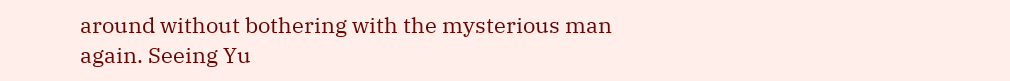around without bothering with the mysterious man again. Seeing Yu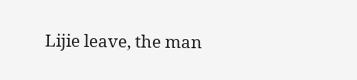Lijie leave, the man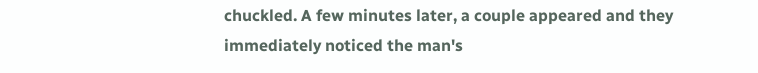chuckled. A few minutes later, a couple appeared and they immediately noticed the man's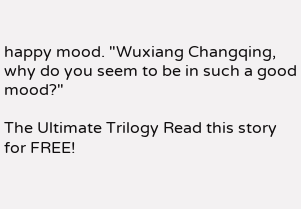happy mood. "Wuxiang Changqing, why do you seem to be in such a good mood?"

The Ultimate Trilogy Read this story for FREE!